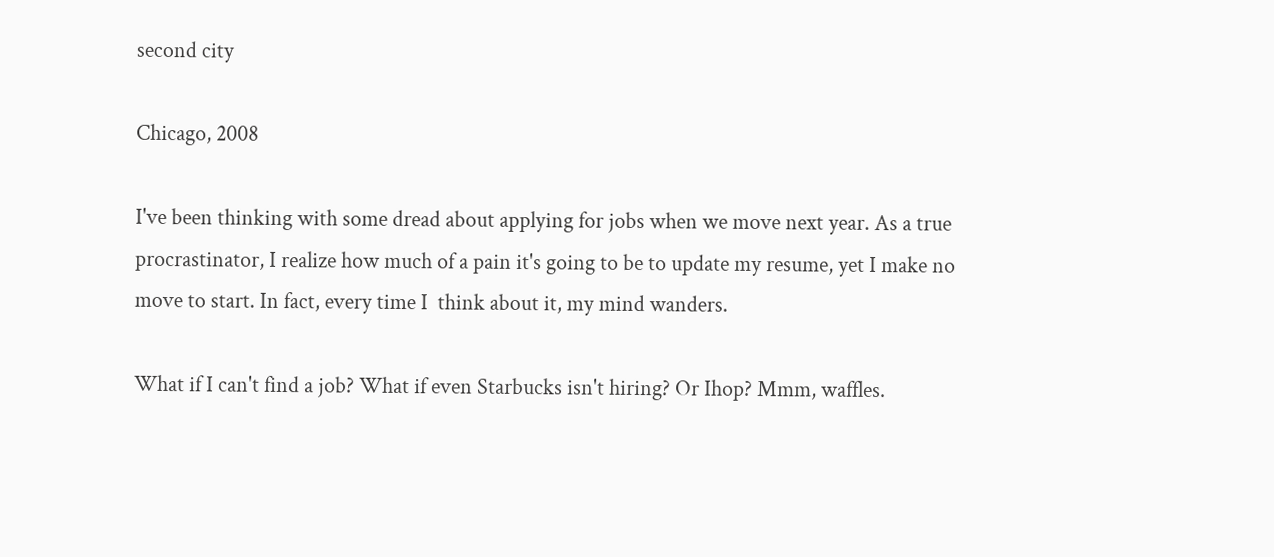second city

Chicago, 2008

I've been thinking with some dread about applying for jobs when we move next year. As a true procrastinator, I realize how much of a pain it's going to be to update my resume, yet I make no move to start. In fact, every time I  think about it, my mind wanders.

What if I can't find a job? What if even Starbucks isn't hiring? Or Ihop? Mmm, waffles.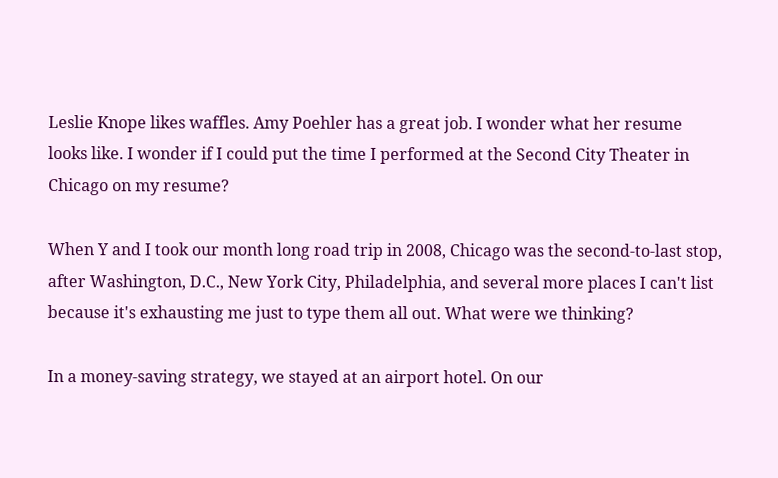Leslie Knope likes waffles. Amy Poehler has a great job. I wonder what her resume looks like. I wonder if I could put the time I performed at the Second City Theater in Chicago on my resume?

When Y and I took our month long road trip in 2008, Chicago was the second-to-last stop, after Washington, D.C., New York City, Philadelphia, and several more places I can't list because it's exhausting me just to type them all out. What were we thinking?

In a money-saving strategy, we stayed at an airport hotel. On our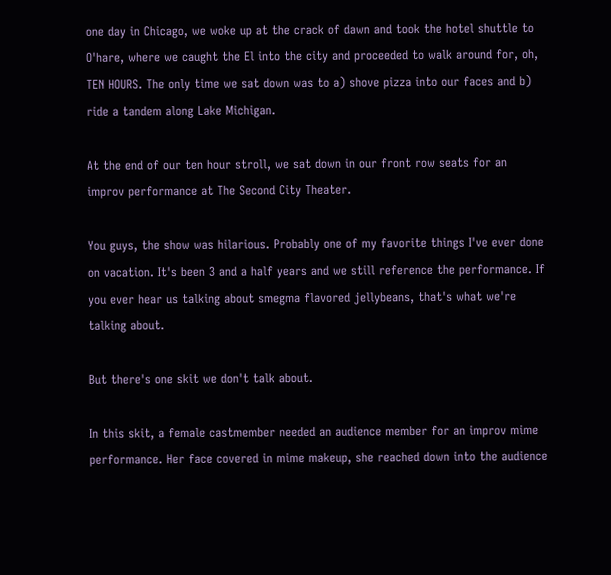one day in Chicago, we woke up at the crack of dawn and took the hotel shuttle to O'hare, where we caught the El into the city and proceeded to walk around for, oh, TEN HOURS. The only time we sat down was to a) shove pizza into our faces and b) ride a tandem along Lake Michigan.

At the end of our ten hour stroll, we sat down in our front row seats for an improv performance at The Second City Theater.

You guys, the show was hilarious. Probably one of my favorite things I've ever done on vacation. It's been 3 and a half years and we still reference the performance. If you ever hear us talking about smegma flavored jellybeans, that's what we're talking about.

But there's one skit we don't talk about.

In this skit, a female castmember needed an audience member for an improv mime performance. Her face covered in mime makeup, she reached down into the audience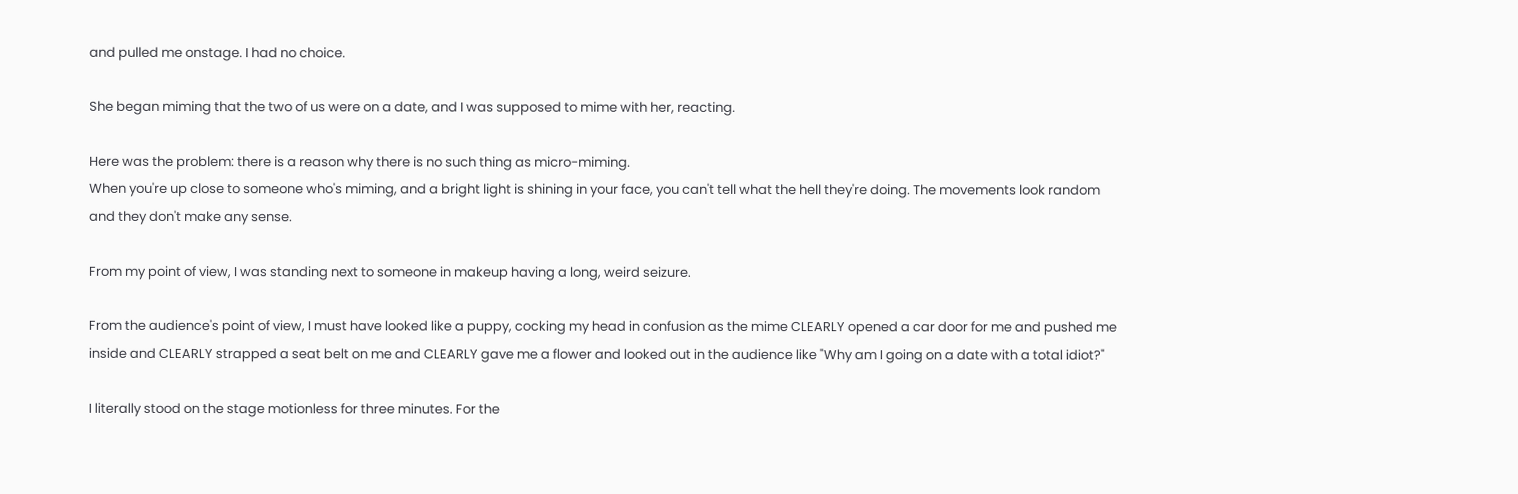and pulled me onstage. I had no choice.

She began miming that the two of us were on a date, and I was supposed to mime with her, reacting.

Here was the problem: there is a reason why there is no such thing as micro-miming.
When you're up close to someone who's miming, and a bright light is shining in your face, you can't tell what the hell they're doing. The movements look random and they don't make any sense.

From my point of view, I was standing next to someone in makeup having a long, weird seizure.

From the audience's point of view, I must have looked like a puppy, cocking my head in confusion as the mime CLEARLY opened a car door for me and pushed me inside and CLEARLY strapped a seat belt on me and CLEARLY gave me a flower and looked out in the audience like "Why am I going on a date with a total idiot?"

I literally stood on the stage motionless for three minutes. For the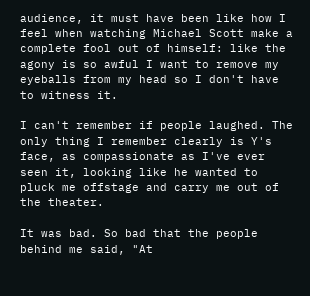audience, it must have been like how I feel when watching Michael Scott make a complete fool out of himself: like the agony is so awful I want to remove my eyeballs from my head so I don't have to witness it.

I can't remember if people laughed. The only thing I remember clearly is Y's face, as compassionate as I've ever seen it, looking like he wanted to pluck me offstage and carry me out of the theater.

It was bad. So bad that the people behind me said, "At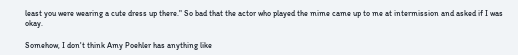least you were wearing a cute dress up there." So bad that the actor who played the mime came up to me at intermission and asked if I was okay.

Somehow, I don't think Amy Poehler has anything like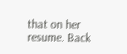that on her resume. Back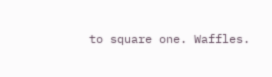to square one. Waffles.